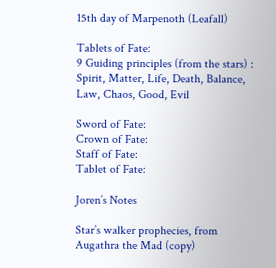15th day of Marpenoth (Leafall)

Tablets of Fate:
9 Guiding principles (from the stars) : Spirit, Matter, Life, Death, Balance, Law, Chaos, Good, Evil

Sword of Fate:
Crown of Fate:
Staff of Fate:
Tablet of Fate:

Joren’s Notes

Star’s walker prophecies, from Augathra the Mad (copy)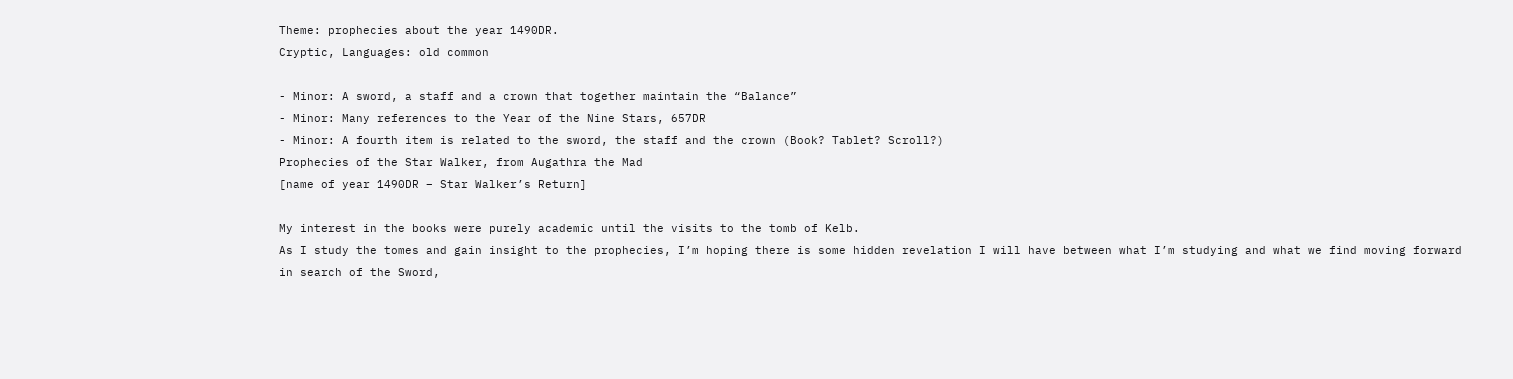Theme: prophecies about the year 1490DR.
Cryptic, Languages: old common

- Minor: A sword, a staff and a crown that together maintain the “Balance”
- Minor: Many references to the Year of the Nine Stars, 657DR
- Minor: A fourth item is related to the sword, the staff and the crown (Book? Tablet? Scroll?)
Prophecies of the Star Walker, from Augathra the Mad
[name of year 1490DR – Star Walker’s Return]

My interest in the books were purely academic until the visits to the tomb of Kelb.
As I study the tomes and gain insight to the prophecies, I’m hoping there is some hidden revelation I will have between what I’m studying and what we find moving forward in search of the Sword,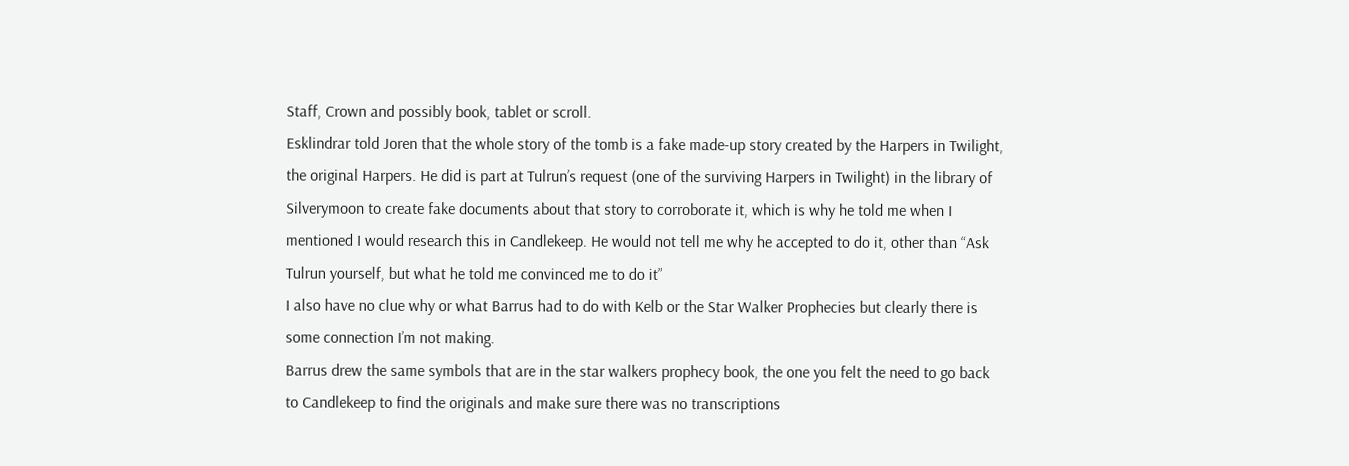Staff, Crown and possibly book, tablet or scroll.
Esklindrar told Joren that the whole story of the tomb is a fake made-up story created by the Harpers in Twilight, the original Harpers. He did is part at Tulrun’s request (one of the surviving Harpers in Twilight) in the library of Silverymoon to create fake documents about that story to corroborate it, which is why he told me when I mentioned I would research this in Candlekeep. He would not tell me why he accepted to do it, other than “Ask Tulrun yourself, but what he told me convinced me to do it”
I also have no clue why or what Barrus had to do with Kelb or the Star Walker Prophecies but clearly there is some connection I’m not making.
Barrus drew the same symbols that are in the star walkers prophecy book, the one you felt the need to go back to Candlekeep to find the originals and make sure there was no transcriptions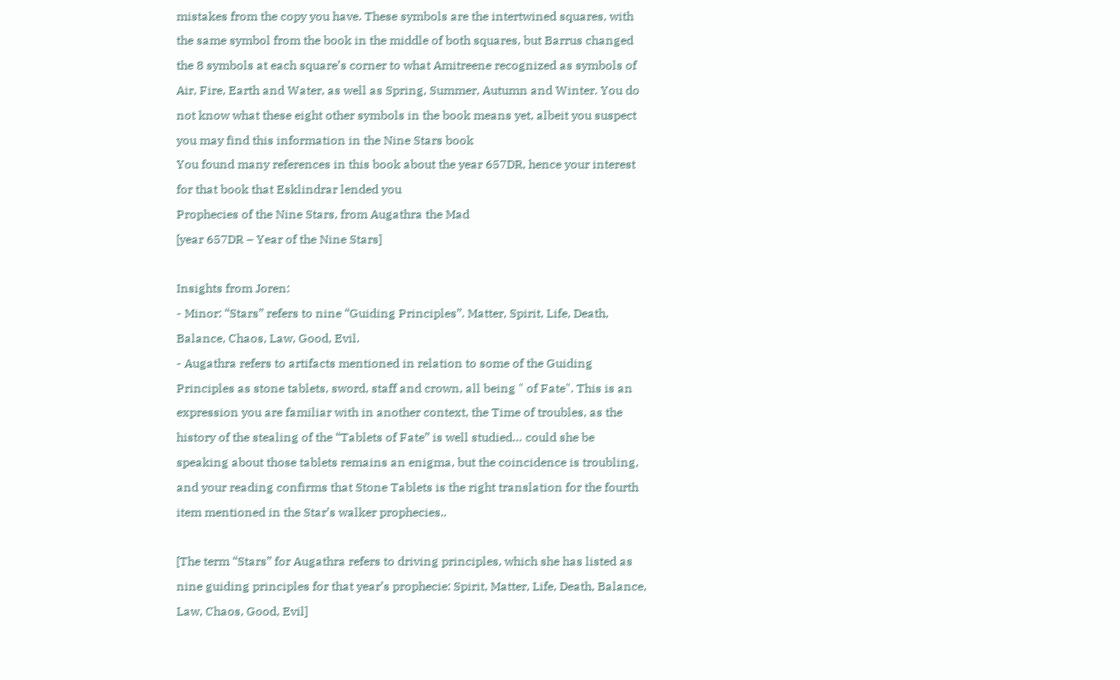mistakes from the copy you have. These symbols are the intertwined squares, with the same symbol from the book in the middle of both squares, but Barrus changed the 8 symbols at each square’s corner to what Amitreene recognized as symbols of Air, Fire, Earth and Water, as well as Spring, Summer, Autumn and Winter. You do not know what these eight other symbols in the book means yet, albeit you suspect you may find this information in the Nine Stars book
You found many references in this book about the year 657DR, hence your interest for that book that Esklindrar lended you
Prophecies of the Nine Stars, from Augathra the Mad
[year 657DR – Year of the Nine Stars]

Insights from Joren:
- Minor: “Stars” refers to nine “Guiding Principles”. Matter, Spirit, Life, Death, Balance, Chaos, Law, Good, Evil.
- Augathra refers to artifacts mentioned in relation to some of the Guiding Principles as stone tablets, sword, staff and crown, all being " of Fate". This is an expression you are familiar with in another context, the Time of troubles, as the history of the stealing of the “Tablets of Fate” is well studied… could she be speaking about those tablets remains an enigma, but the coincidence is troubling, and your reading confirms that Stone Tablets is the right translation for the fourth item mentioned in the Star’s walker prophecies..

[The term “Stars” for Augathra refers to driving principles, which she has listed as nine guiding principles for that year’s prophecie: Spirit, Matter, Life, Death, Balance, Law, Chaos, Good, Evil]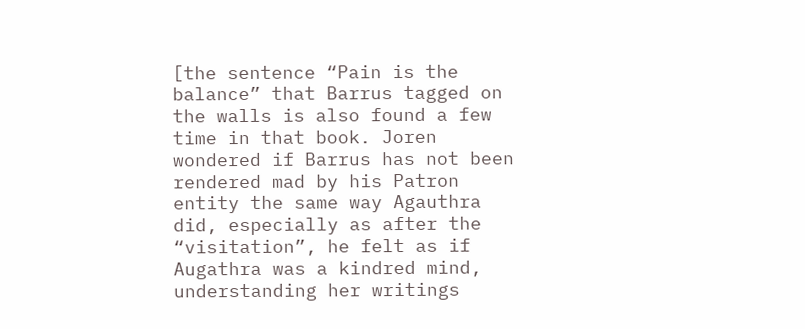[the sentence “Pain is the balance” that Barrus tagged on the walls is also found a few time in that book. Joren wondered if Barrus has not been rendered mad by his Patron entity the same way Agauthra did, especially as after the “visitation”, he felt as if Augathra was a kindred mind, understanding her writings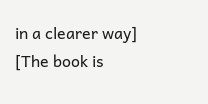in a clearer way]
[The book is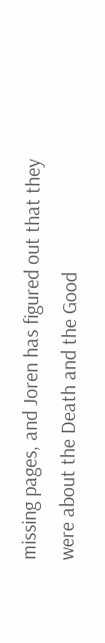missing pages, and Joren has figured out that they were about the Death and the Good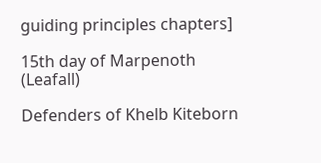guiding principles chapters]

15th day of Marpenoth (Leafall)

Defenders of Khelb Kiteborn